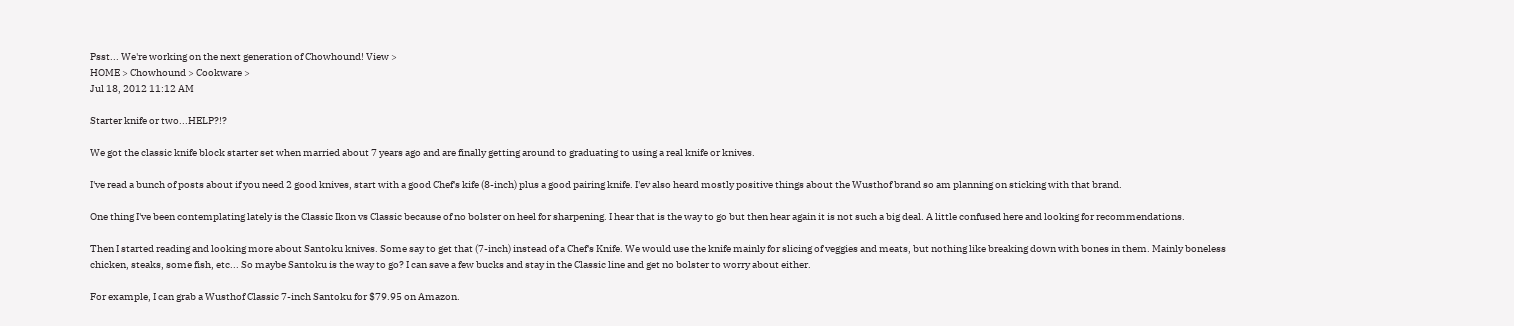Psst... We're working on the next generation of Chowhound! View >
HOME > Chowhound > Cookware >
Jul 18, 2012 11:12 AM

Starter knife or two...HELP?!?

We got the classic knife block starter set when married about 7 years ago and are finally getting around to graduating to using a real knife or knives.

I've read a bunch of posts about if you need 2 good knives, start with a good Chef's kife (8-inch) plus a good pairing knife. I'ev also heard mostly positive things about the Wusthof brand so am planning on sticking with that brand.

One thing I've been contemplating lately is the Classic Ikon vs Classic because of no bolster on heel for sharpening. I hear that is the way to go but then hear again it is not such a big deal. A little confused here and looking for recommendations.

Then I started reading and looking more about Santoku knives. Some say to get that (7-inch) instead of a Chef's Knife. We would use the knife mainly for slicing of veggies and meats, but nothing like breaking down with bones in them. Mainly boneless chicken, steaks, some fish, etc... So maybe Santoku is the way to go? I can save a few bucks and stay in the Classic line and get no bolster to worry about either.

For example, I can grab a Wusthof Classic 7-inch Santoku for $79.95 on Amazon.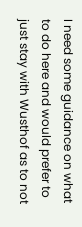I need some guidance on what to do here and would prefer to just stay with Wusthof as to not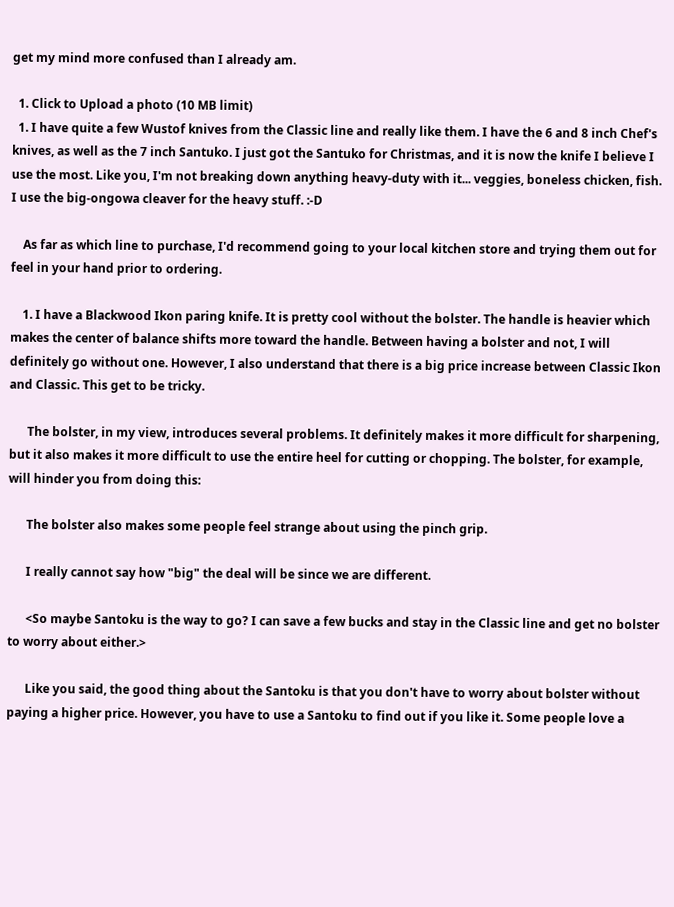get my mind more confused than I already am.

  1. Click to Upload a photo (10 MB limit)
  1. I have quite a few Wustof knives from the Classic line and really like them. I have the 6 and 8 inch Chef's knives, as well as the 7 inch Santuko. I just got the Santuko for Christmas, and it is now the knife I believe I use the most. Like you, I'm not breaking down anything heavy-duty with it... veggies, boneless chicken, fish. I use the big-ongowa cleaver for the heavy stuff. :-D

    As far as which line to purchase, I'd recommend going to your local kitchen store and trying them out for feel in your hand prior to ordering.

    1. I have a Blackwood Ikon paring knife. It is pretty cool without the bolster. The handle is heavier which makes the center of balance shifts more toward the handle. Between having a bolster and not, I will definitely go without one. However, I also understand that there is a big price increase between Classic Ikon and Classic. This get to be tricky.

      The bolster, in my view, introduces several problems. It definitely makes it more difficult for sharpening, but it also makes it more difficult to use the entire heel for cutting or chopping. The bolster, for example, will hinder you from doing this:

      The bolster also makes some people feel strange about using the pinch grip.

      I really cannot say how "big" the deal will be since we are different.

      <So maybe Santoku is the way to go? I can save a few bucks and stay in the Classic line and get no bolster to worry about either.>

      Like you said, the good thing about the Santoku is that you don't have to worry about bolster without paying a higher price. However, you have to use a Santoku to find out if you like it. Some people love a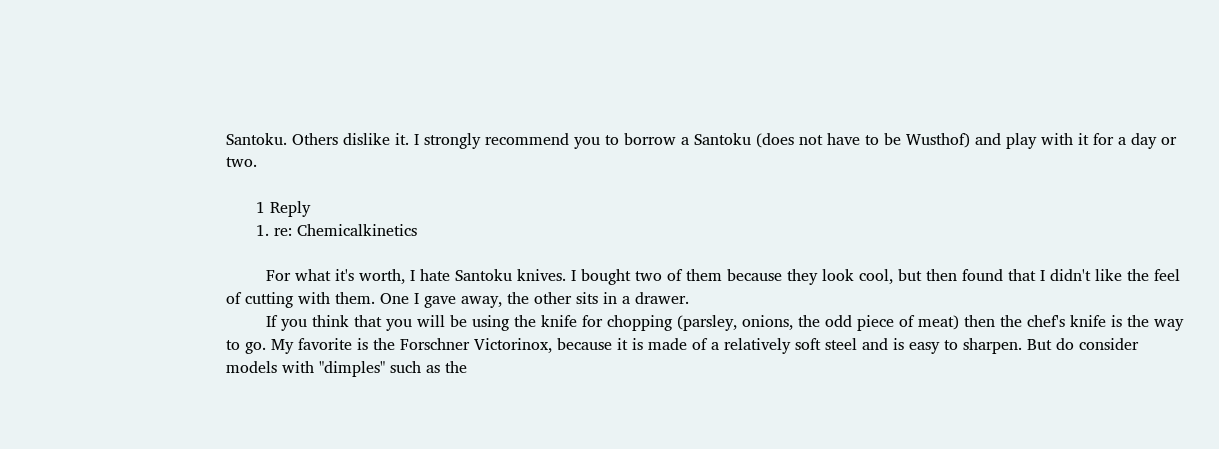Santoku. Others dislike it. I strongly recommend you to borrow a Santoku (does not have to be Wusthof) and play with it for a day or two.

      1 Reply
      1. re: Chemicalkinetics

        For what it's worth, I hate Santoku knives. I bought two of them because they look cool, but then found that I didn't like the feel of cutting with them. One I gave away, the other sits in a drawer.
        If you think that you will be using the knife for chopping (parsley, onions, the odd piece of meat) then the chef's knife is the way to go. My favorite is the Forschner Victorinox, because it is made of a relatively soft steel and is easy to sharpen. But do consider models with "dimples" such as the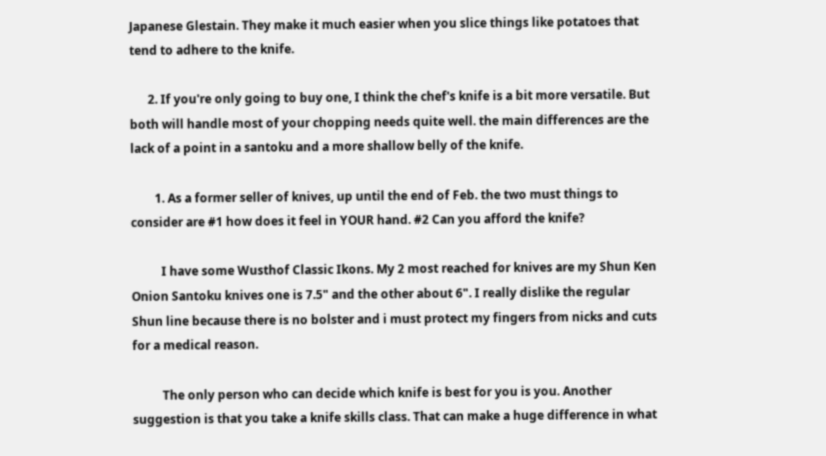Japanese Glestain. They make it much easier when you slice things like potatoes that tend to adhere to the knife.

      2. If you're only going to buy one, I think the chef's knife is a bit more versatile. But both will handle most of your chopping needs quite well. the main differences are the lack of a point in a santoku and a more shallow belly of the knife.

        1. As a former seller of knives, up until the end of Feb. the two must things to consider are #1 how does it feel in YOUR hand. #2 Can you afford the knife?

          I have some Wusthof Classic Ikons. My 2 most reached for knives are my Shun Ken Onion Santoku knives one is 7.5" and the other about 6". I really dislike the regular Shun line because there is no bolster and i must protect my fingers from nicks and cuts for a medical reason.

          The only person who can decide which knife is best for you is you. Another suggestion is that you take a knife skills class. That can make a huge difference in what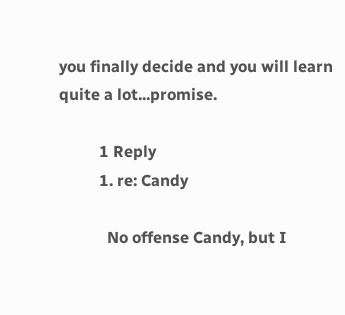you finally decide and you will learn quite a lot...promise.

          1 Reply
          1. re: Candy

            No offense Candy, but I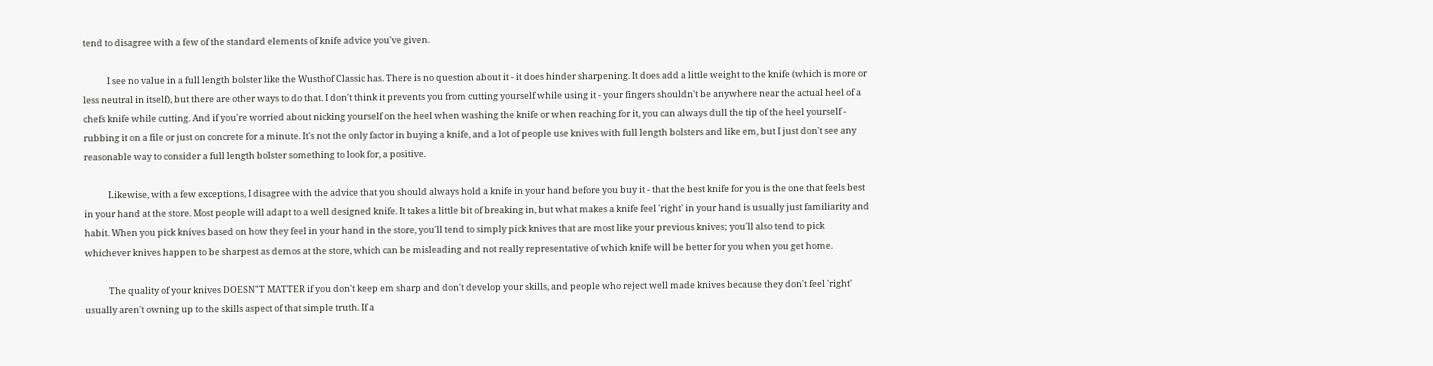tend to disagree with a few of the standard elements of knife advice you've given.

            I see no value in a full length bolster like the Wusthof Classic has. There is no question about it - it does hinder sharpening. It does add a little weight to the knife (which is more or less neutral in itself), but there are other ways to do that. I don't think it prevents you from cutting yourself while using it - your fingers shouldn't be anywhere near the actual heel of a chefs knife while cutting. And if you're worried about nicking yourself on the heel when washing the knife or when reaching for it, you can always dull the tip of the heel yourself - rubbing it on a file or just on concrete for a minute. It's not the only factor in buying a knife, and a lot of people use knives with full length bolsters and like em, but I just don't see any reasonable way to consider a full length bolster something to look for, a positive.

            Likewise, with a few exceptions, I disagree with the advice that you should always hold a knife in your hand before you buy it - that the best knife for you is the one that feels best in your hand at the store. Most people will adapt to a well designed knife. It takes a little bit of breaking in, but what makes a knife feel 'right' in your hand is usually just familiarity and habit. When you pick knives based on how they feel in your hand in the store, you'll tend to simply pick knives that are most like your previous knives; you'll also tend to pick whichever knives happen to be sharpest as demos at the store, which can be misleading and not really representative of which knife will be better for you when you get home.

            The quality of your knives DOESN"T MATTER if you don't keep em sharp and don't develop your skills, and people who reject well made knives because they don't feel 'right' usually aren't owning up to the skills aspect of that simple truth. If a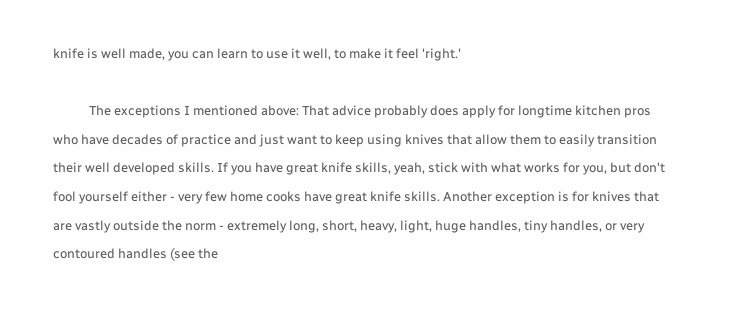knife is well made, you can learn to use it well, to make it feel 'right.'

            The exceptions I mentioned above: That advice probably does apply for longtime kitchen pros who have decades of practice and just want to keep using knives that allow them to easily transition their well developed skills. If you have great knife skills, yeah, stick with what works for you, but don't fool yourself either - very few home cooks have great knife skills. Another exception is for knives that are vastly outside the norm - extremely long, short, heavy, light, huge handles, tiny handles, or very contoured handles (see the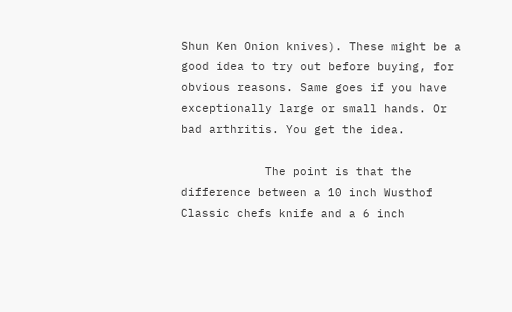Shun Ken Onion knives). These might be a good idea to try out before buying, for obvious reasons. Same goes if you have exceptionally large or small hands. Or bad arthritis. You get the idea.

            The point is that the difference between a 10 inch Wusthof Classic chefs knife and a 6 inch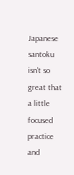Japanese santoku isn't so great that a little focused practice and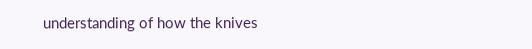understanding of how the knives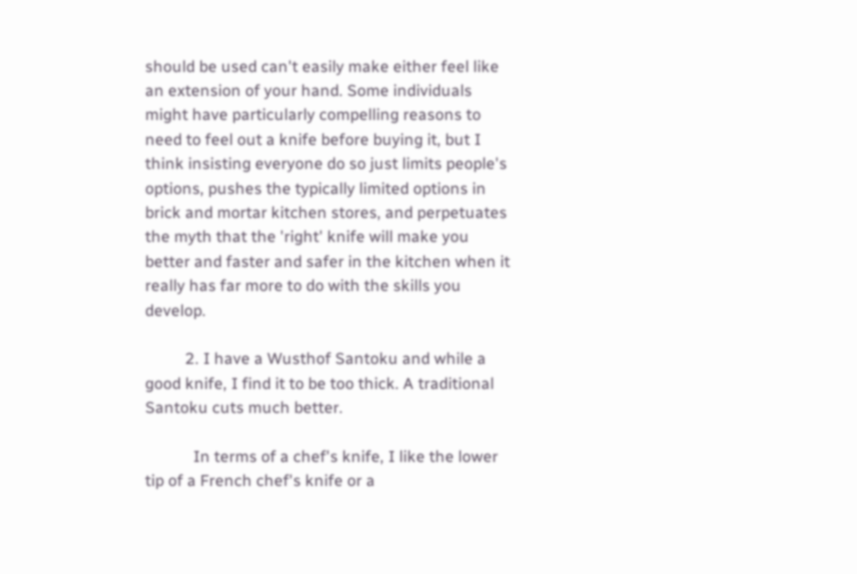should be used can't easily make either feel like an extension of your hand. Some individuals might have particularly compelling reasons to need to feel out a knife before buying it, but I think insisting everyone do so just limits people's options, pushes the typically limited options in brick and mortar kitchen stores, and perpetuates the myth that the 'right' knife will make you better and faster and safer in the kitchen when it really has far more to do with the skills you develop.

          2. I have a Wusthof Santoku and while a good knife, I find it to be too thick. A traditional Santoku cuts much better.

            In terms of a chef's knife, I like the lower tip of a French chef's knife or a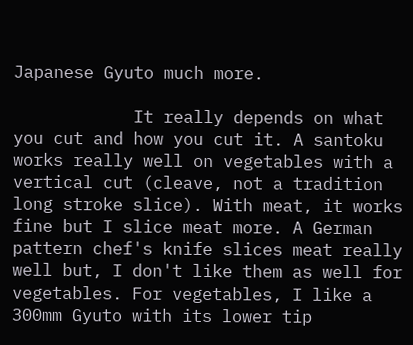Japanese Gyuto much more.

            It really depends on what you cut and how you cut it. A santoku works really well on vegetables with a vertical cut (cleave, not a tradition long stroke slice). With meat, it works fine but I slice meat more. A German pattern chef's knife slices meat really well but, I don't like them as well for vegetables. For vegetables, I like a 300mm Gyuto with its lower tip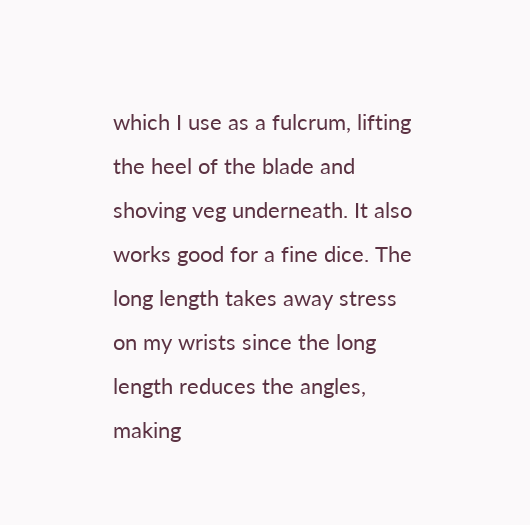which I use as a fulcrum, lifting the heel of the blade and shoving veg underneath. It also works good for a fine dice. The long length takes away stress on my wrists since the long length reduces the angles, making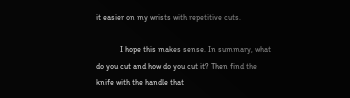it easier on my wrists with repetitive cuts.

            I hope this makes sense. In summary, what do you cut and how do you cut it? Then find the knife with the handle that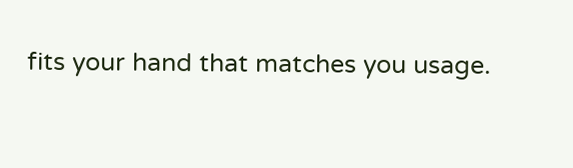fits your hand that matches you usage.